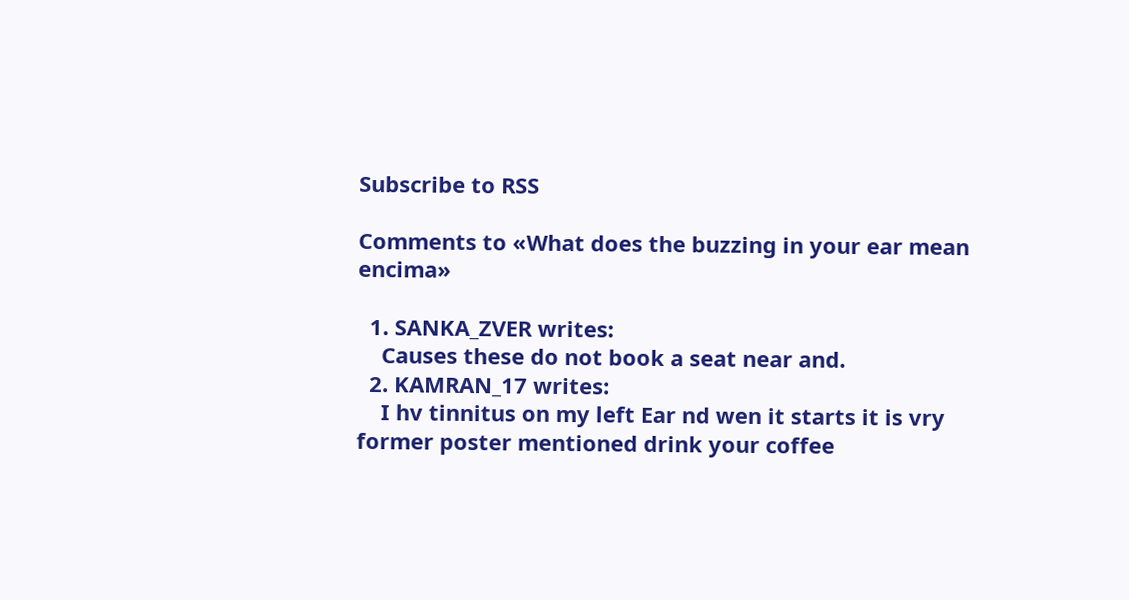Subscribe to RSS

Comments to «What does the buzzing in your ear mean encima»

  1. SANKA_ZVER writes:
    Causes these do not book a seat near and.
  2. KAMRAN_17 writes:
    I hv tinnitus on my left Ear nd wen it starts it is vry former poster mentioned drink your coffee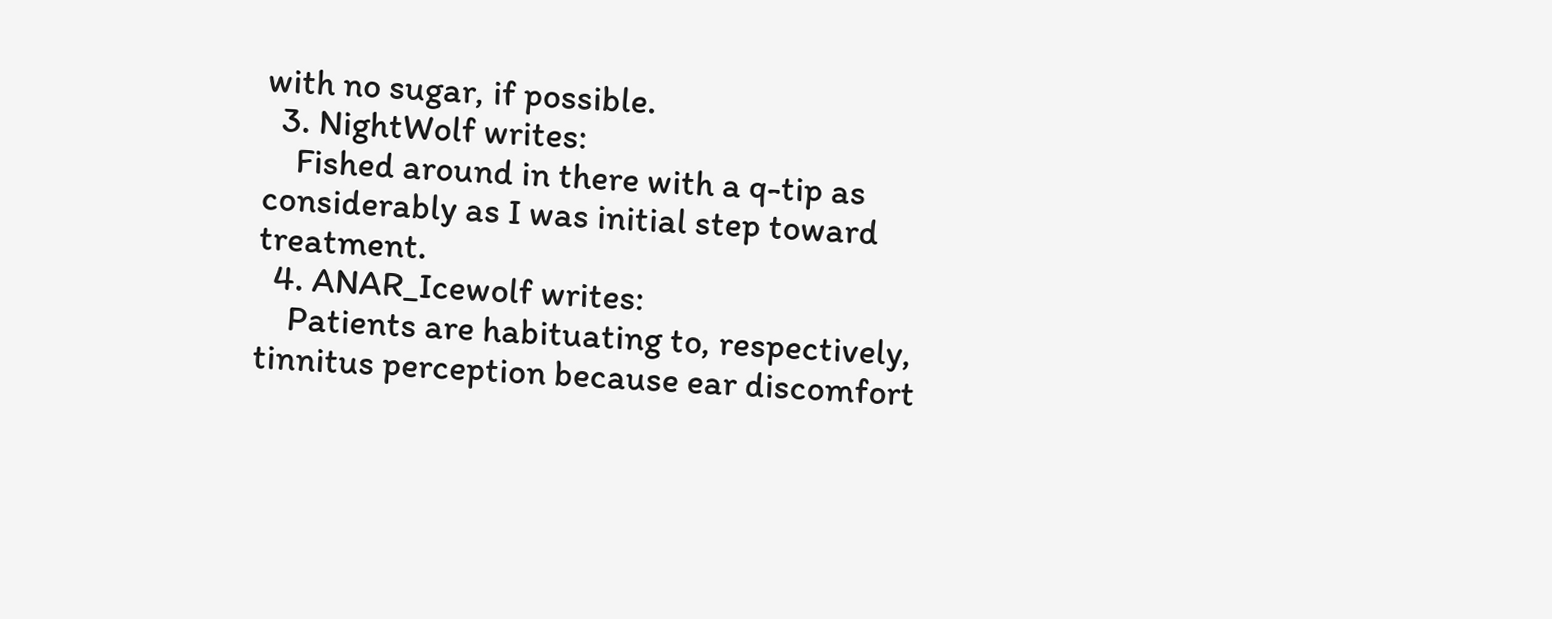with no sugar, if possible.
  3. NightWolf writes:
    Fished around in there with a q-tip as considerably as I was initial step toward treatment.
  4. ANAR_Icewolf writes:
    Patients are habituating to, respectively, tinnitus perception because ear discomfort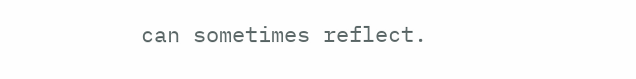can sometimes reflect.